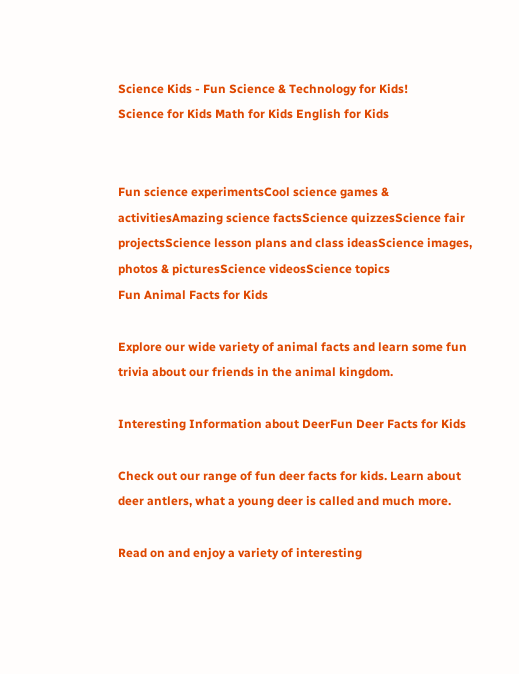Science Kids - Fun Science & Technology for Kids!
Science for Kids Math for Kids English for Kids


Fun science experimentsCool science games & activitiesAmazing science factsScience quizzesScience fair projectsScience lesson plans and class ideasScience images, photos & picturesScience videosScience topics
Fun Animal Facts for Kids

Explore our wide variety of animal facts and learn some fun trivia about our friends in the animal kingdom.

Interesting Information about DeerFun Deer Facts for Kids

Check out our range of fun deer facts for kids. Learn about deer antlers, what a young deer is called and much more.

Read on and enjoy a variety of interesting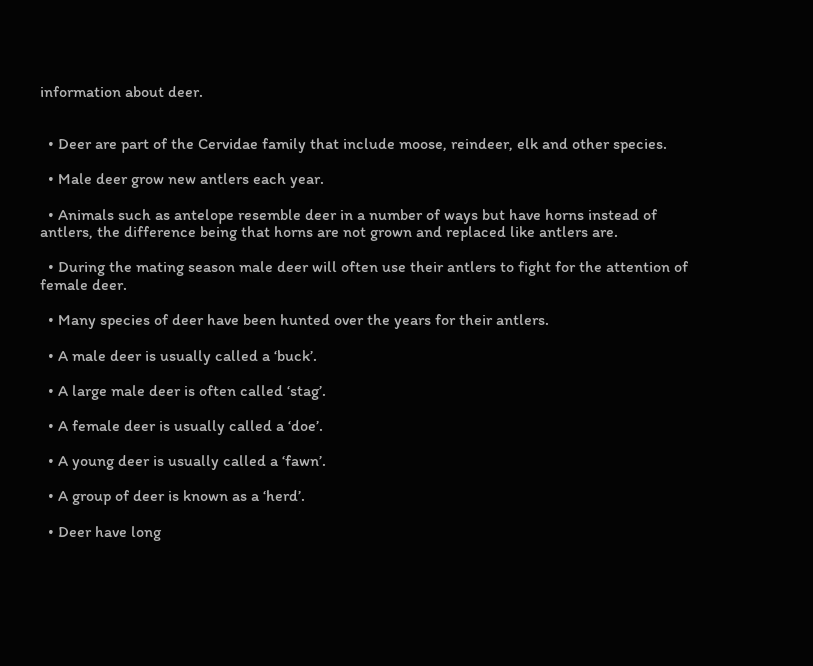information about deer.


  • Deer are part of the Cervidae family that include moose, reindeer, elk and other species.

  • Male deer grow new antlers each year.

  • Animals such as antelope resemble deer in a number of ways but have horns instead of antlers, the difference being that horns are not grown and replaced like antlers are.

  • During the mating season male deer will often use their antlers to fight for the attention of female deer.

  • Many species of deer have been hunted over the years for their antlers.

  • A male deer is usually called a ‘buck’.

  • A large male deer is often called ‘stag’.

  • A female deer is usually called a ‘doe’.

  • A young deer is usually called a ‘fawn’.

  • A group of deer is known as a ‘herd’.

  • Deer have long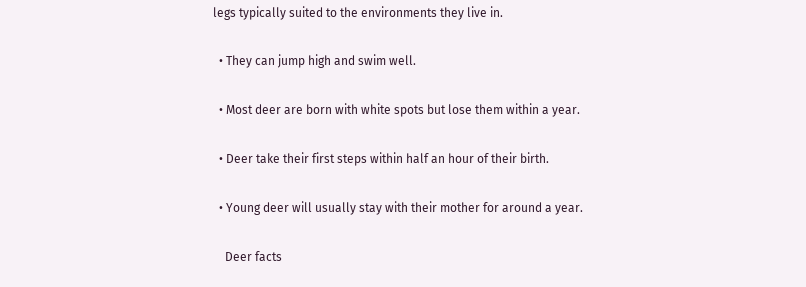legs typically suited to the environments they live in.

  • They can jump high and swim well.

  • Most deer are born with white spots but lose them within a year.

  • Deer take their first steps within half an hour of their birth.

  • Young deer will usually stay with their mother for around a year.

    Deer facts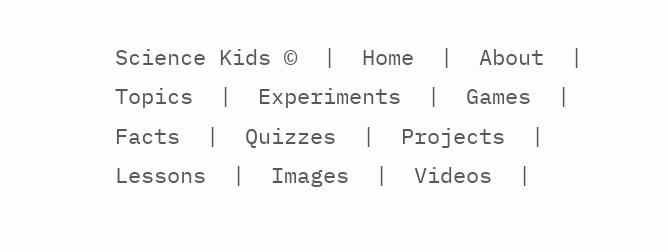Science Kids ©  |  Home  |  About  |  Topics  |  Experiments  |  Games  |  Facts  |  Quizzes  |  Projects  |  Lessons  |  Images  |  Videos  |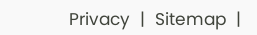Privacy  |  Sitemap  |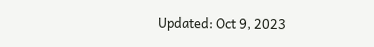Updated: Oct 9, 2023